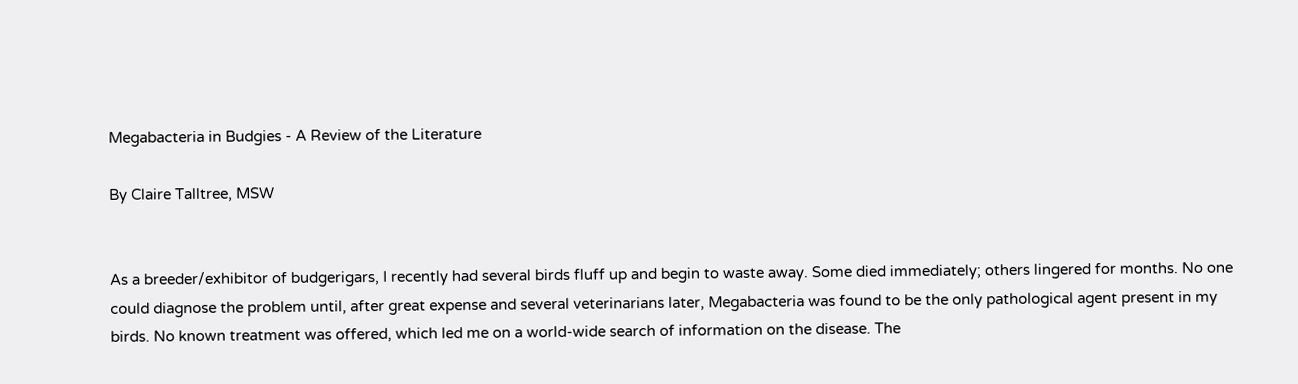Megabacteria in Budgies - A Review of the Literature

By Claire Talltree, MSW


As a breeder/exhibitor of budgerigars, I recently had several birds fluff up and begin to waste away. Some died immediately; others lingered for months. No one could diagnose the problem until, after great expense and several veterinarians later, Megabacteria was found to be the only pathological agent present in my birds. No known treatment was offered, which led me on a world-wide search of information on the disease. The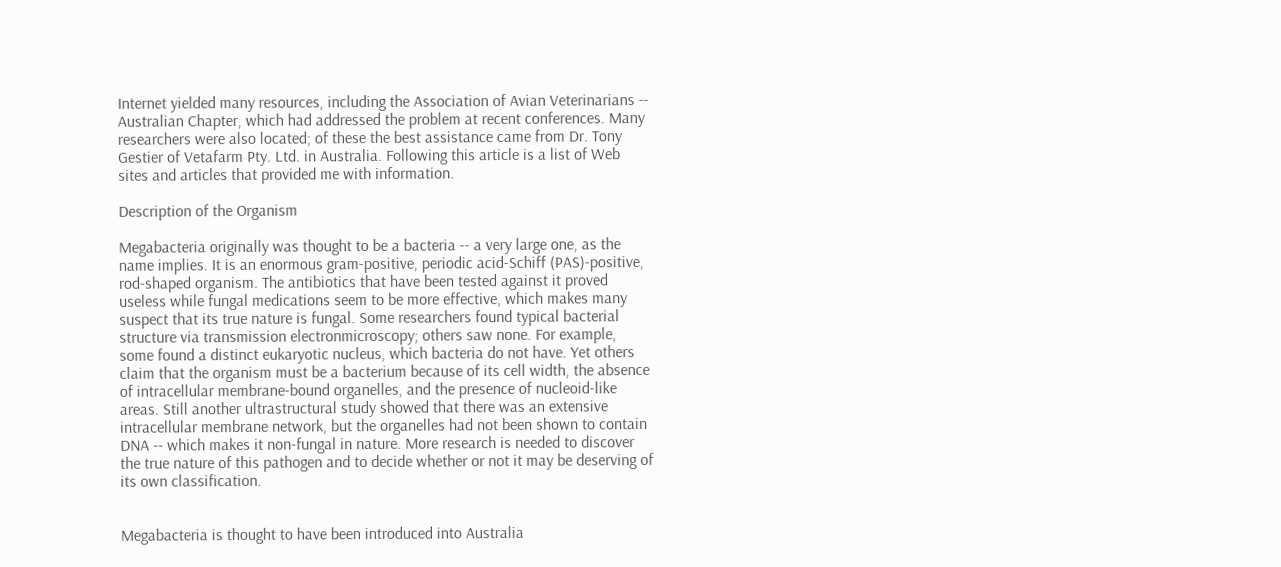Internet yielded many resources, including the Association of Avian Veterinarians -- Australian Chapter, which had addressed the problem at recent conferences. Many researchers were also located; of these the best assistance came from Dr. Tony Gestier of Vetafarm Pty. Ltd. in Australia. Following this article is a list of Web sites and articles that provided me with information.

Description of the Organism

Megabacteria originally was thought to be a bacteria -- a very large one, as the name implies. It is an enormous gram-positive, periodic acid-Schiff (PAS)-positive, rod-shaped organism. The antibiotics that have been tested against it proved useless while fungal medications seem to be more effective, which makes many suspect that its true nature is fungal. Some researchers found typical bacterial structure via transmission electronmicroscopy; others saw none. For example, some found a distinct eukaryotic nucleus, which bacteria do not have. Yet others claim that the organism must be a bacterium because of its cell width, the absence of intracellular membrane-bound organelles, and the presence of nucleoid-like areas. Still another ultrastructural study showed that there was an extensive intracellular membrane network, but the organelles had not been shown to contain DNA -- which makes it non-fungal in nature. More research is needed to discover the true nature of this pathogen and to decide whether or not it may be deserving of its own classification.


Megabacteria is thought to have been introduced into Australia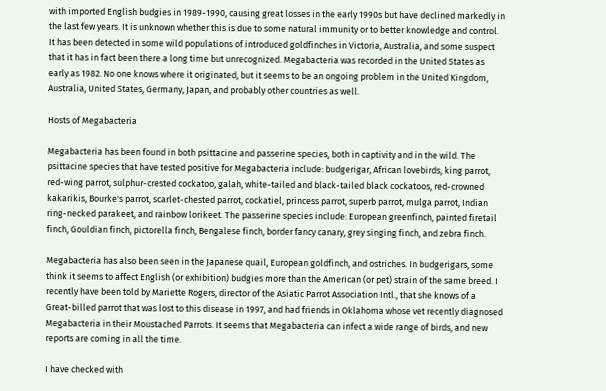with imported English budgies in 1989-1990, causing great losses in the early 1990s but have declined markedly in the last few years. It is unknown whether this is due to some natural immunity or to better knowledge and control. It has been detected in some wild populations of introduced goldfinches in Victoria, Australia, and some suspect that it has in fact been there a long time but unrecognized. Megabacteria was recorded in the United States as early as 1982. No one knows where it originated, but it seems to be an ongoing problem in the United Kingdom, Australia, United States, Germany, Japan, and probably other countries as well.

Hosts of Megabacteria

Megabacteria has been found in both psittacine and passerine species, both in captivity and in the wild. The psittacine species that have tested positive for Megabacteria include: budgerigar, African lovebirds, king parrot, red-wing parrot, sulphur-crested cockatoo, galah, white-tailed and black-tailed black cockatoos, red-crowned kakarikis, Bourke's parrot, scarlet-chested parrot, cockatiel, princess parrot, superb parrot, mulga parrot, Indian ring-necked parakeet, and rainbow lorikeet. The passerine species include: European greenfinch, painted firetail finch, Gouldian finch, pictorella finch, Bengalese finch, border fancy canary, grey singing finch, and zebra finch.

Megabacteria has also been seen in the Japanese quail, European goldfinch, and ostriches. In budgerigars, some think it seems to affect English (or exhibition) budgies more than the American (or pet) strain of the same breed. I recently have been told by Mariette Rogers, director of the Asiatic Parrot Association Intl., that she knows of a Great-billed parrot that was lost to this disease in 1997, and had friends in Oklahoma whose vet recently diagnosed Megabacteria in their Moustached Parrots. It seems that Megabacteria can infect a wide range of birds, and new reports are coming in all the time.

I have checked with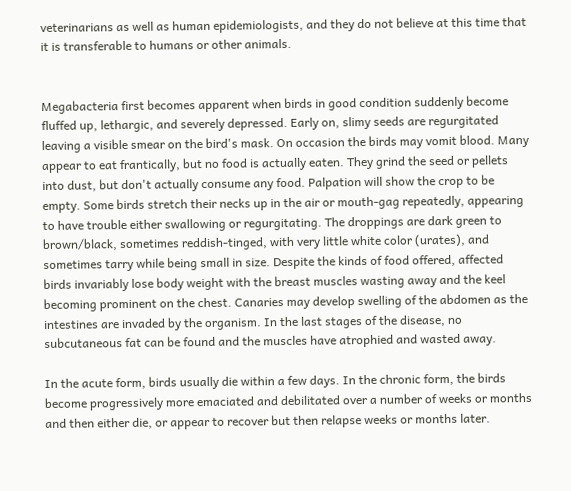veterinarians as well as human epidemiologists, and they do not believe at this time that it is transferable to humans or other animals.


Megabacteria first becomes apparent when birds in good condition suddenly become fluffed up, lethargic, and severely depressed. Early on, slimy seeds are regurgitated leaving a visible smear on the bird's mask. On occasion the birds may vomit blood. Many appear to eat frantically, but no food is actually eaten. They grind the seed or pellets into dust, but don't actually consume any food. Palpation will show the crop to be empty. Some birds stretch their necks up in the air or mouth-gag repeatedly, appearing to have trouble either swallowing or regurgitating. The droppings are dark green to brown/black, sometimes reddish-tinged, with very little white color (urates), and sometimes tarry while being small in size. Despite the kinds of food offered, affected birds invariably lose body weight with the breast muscles wasting away and the keel becoming prominent on the chest. Canaries may develop swelling of the abdomen as the intestines are invaded by the organism. In the last stages of the disease, no subcutaneous fat can be found and the muscles have atrophied and wasted away.

In the acute form, birds usually die within a few days. In the chronic form, the birds become progressively more emaciated and debilitated over a number of weeks or months and then either die, or appear to recover but then relapse weeks or months later.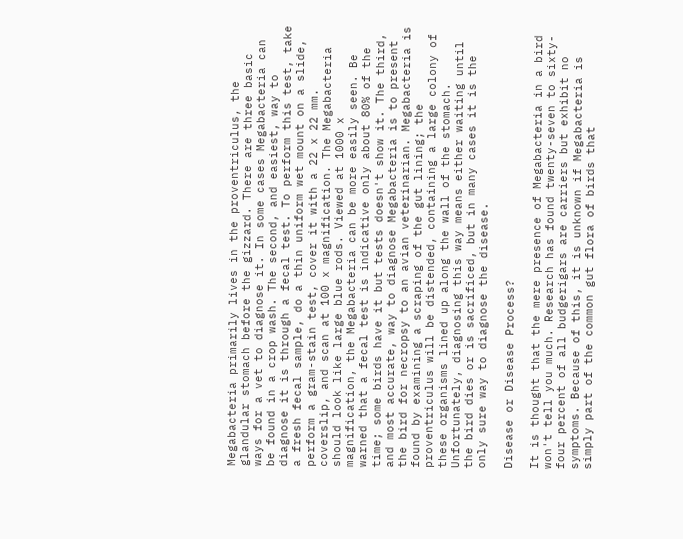Megabacteria primarily lives in the proventriculus, the glandular stomach before the gizzard. There are three basic ways for a vet to diagnose it. In some cases Megabacteria can be found in a crop wash. The second, and easiest, way to diagnose it is through a fecal test. To perform this test, take a fresh fecal sample, do a thin uniform wet mount on a slide, perform a gram-stain test, cover it with a 22 x 22 mm. coverslip, and scan at 100 x magnification. The Megabacteria should look like large blue rods. Viewed at 1000 x magnification, the Megabacteria can be more easily seen. Be warned that a fecal test is indicative only about 80% of the time; some birds have it but tests doesn't show it. The third, and most accurate, way to diagnose Megabacteria is to present the bird for necropsy to an avian veterinarian. Megabacteria is found by examining a scraping of the gut lining; the proventriculus will be distended, containing a large colony of these organisms lined up along the wall of the stomach. Unfortunately, diagnosing this way means either waiting until the bird dies or is sacrificed, but in many cases it is the only sure way to diagnose the disease.

Disease or Disease Process?

It is thought that the mere presence of Megabacteria in a bird won't tell you much. Research has found twenty-seven to sixty-four percent of all budgerigars are carriers but exhibit no symptoms. Because of this, it is unknown if Megabacteria is simply part of the common gut flora of birds that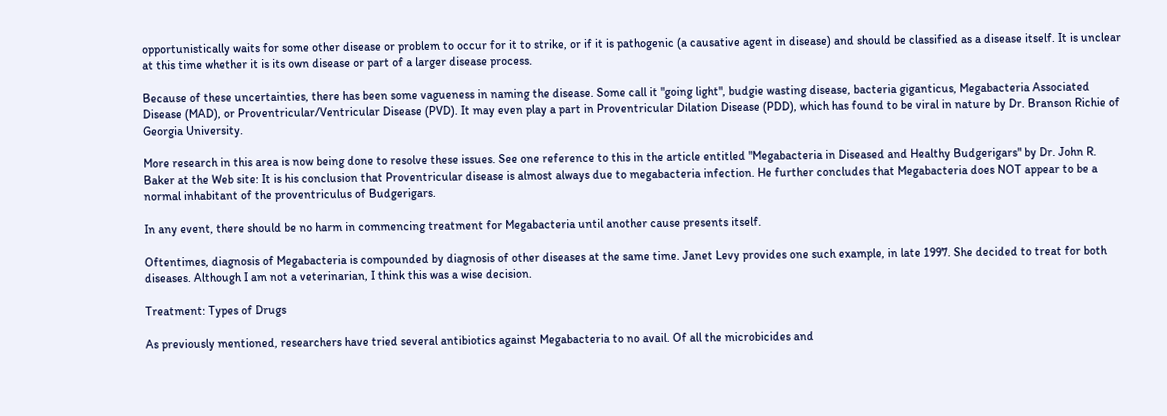opportunistically waits for some other disease or problem to occur for it to strike, or if it is pathogenic (a causative agent in disease) and should be classified as a disease itself. It is unclear at this time whether it is its own disease or part of a larger disease process.

Because of these uncertainties, there has been some vagueness in naming the disease. Some call it "going light", budgie wasting disease, bacteria giganticus, Megabacteria Associated Disease (MAD), or Proventricular/Ventricular Disease (PVD). It may even play a part in Proventricular Dilation Disease (PDD), which has found to be viral in nature by Dr. Branson Richie of Georgia University.

More research in this area is now being done to resolve these issues. See one reference to this in the article entitled "Megabacteria in Diseased and Healthy Budgerigars" by Dr. John R. Baker at the Web site: It is his conclusion that Proventricular disease is almost always due to megabacteria infection. He further concludes that Megabacteria does NOT appear to be a normal inhabitant of the proventriculus of Budgerigars.

In any event, there should be no harm in commencing treatment for Megabacteria until another cause presents itself.

Oftentimes, diagnosis of Megabacteria is compounded by diagnosis of other diseases at the same time. Janet Levy provides one such example, in late 1997. She decided to treat for both diseases. Although I am not a veterinarian, I think this was a wise decision.

Treatment: Types of Drugs

As previously mentioned, researchers have tried several antibiotics against Megabacteria to no avail. Of all the microbicides and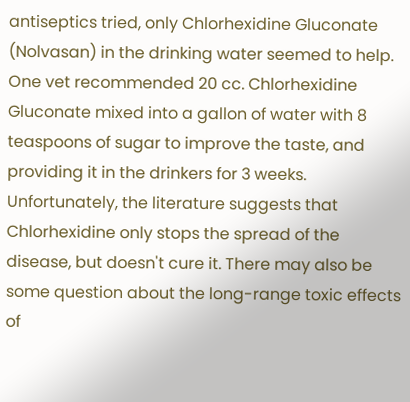antiseptics tried, only Chlorhexidine Gluconate (Nolvasan) in the drinking water seemed to help. One vet recommended 20 cc. Chlorhexidine Gluconate mixed into a gallon of water with 8 teaspoons of sugar to improve the taste, and providing it in the drinkers for 3 weeks. Unfortunately, the literature suggests that Chlorhexidine only stops the spread of the disease, but doesn't cure it. There may also be some question about the long-range toxic effects of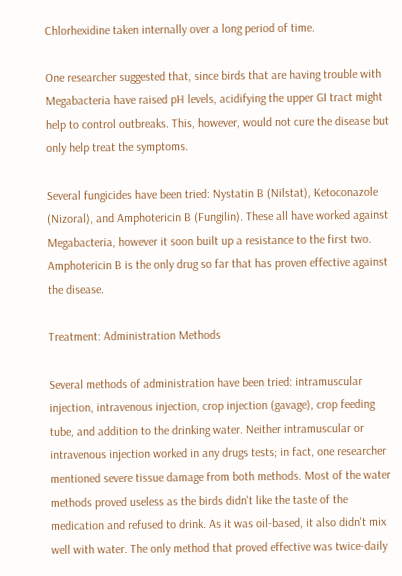Chlorhexidine taken internally over a long period of time.

One researcher suggested that, since birds that are having trouble with Megabacteria have raised pH levels, acidifying the upper GI tract might help to control outbreaks. This, however, would not cure the disease but only help treat the symptoms.

Several fungicides have been tried: Nystatin B (Nilstat), Ketoconazole (Nizoral), and Amphotericin B (Fungilin). These all have worked against Megabacteria, however it soon built up a resistance to the first two. Amphotericin B is the only drug so far that has proven effective against the disease.

Treatment: Administration Methods

Several methods of administration have been tried: intramuscular injection, intravenous injection, crop injection (gavage), crop feeding tube, and addition to the drinking water. Neither intramuscular or intravenous injection worked in any drugs tests; in fact, one researcher mentioned severe tissue damage from both methods. Most of the water methods proved useless as the birds didn't like the taste of the medication and refused to drink. As it was oil-based, it also didn't mix well with water. The only method that proved effective was twice-daily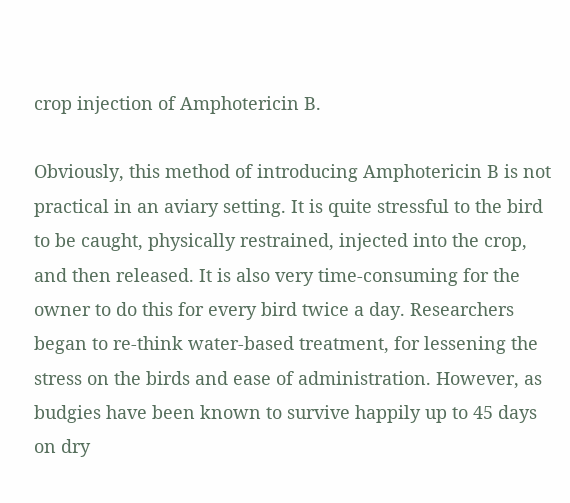crop injection of Amphotericin B.

Obviously, this method of introducing Amphotericin B is not practical in an aviary setting. It is quite stressful to the bird to be caught, physically restrained, injected into the crop, and then released. It is also very time-consuming for the owner to do this for every bird twice a day. Researchers began to re-think water-based treatment, for lessening the stress on the birds and ease of administration. However, as budgies have been known to survive happily up to 45 days on dry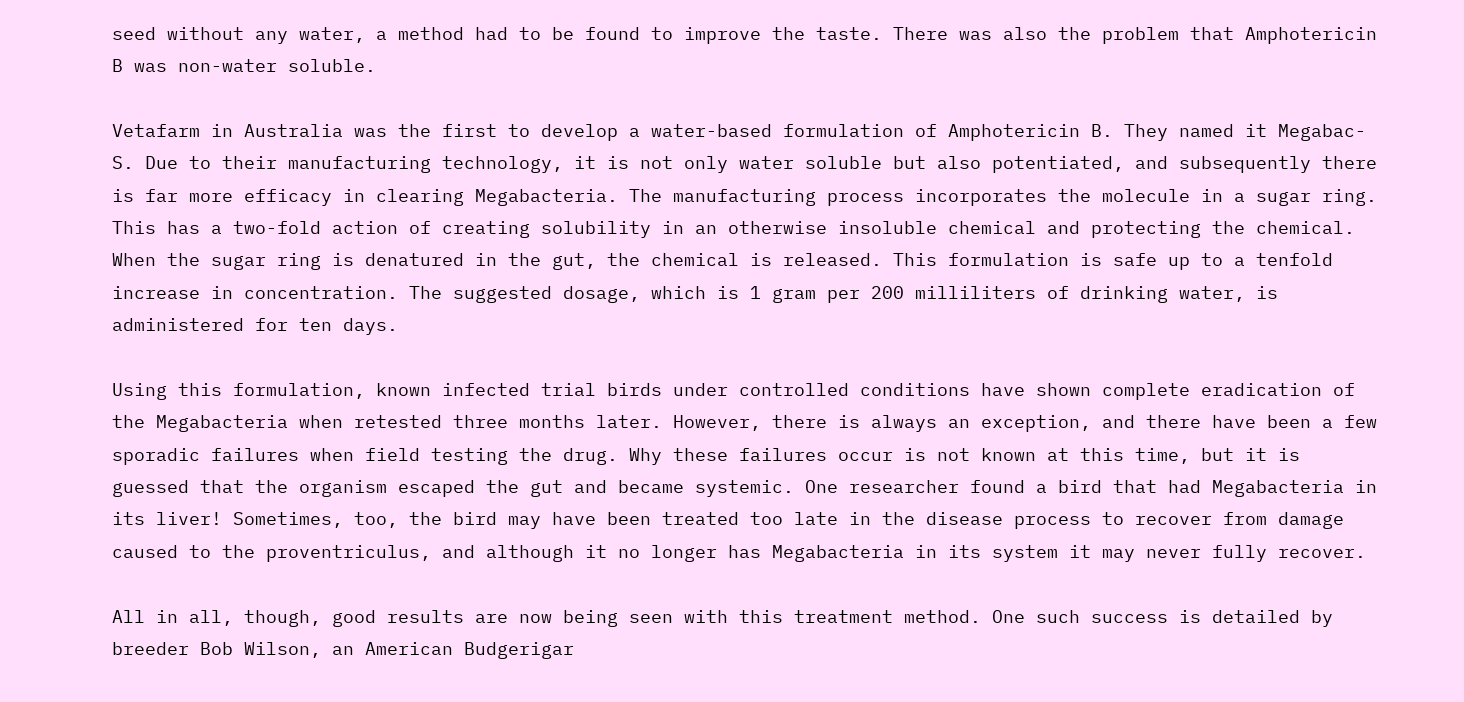seed without any water, a method had to be found to improve the taste. There was also the problem that Amphotericin B was non-water soluble.

Vetafarm in Australia was the first to develop a water-based formulation of Amphotericin B. They named it Megabac-S. Due to their manufacturing technology, it is not only water soluble but also potentiated, and subsequently there is far more efficacy in clearing Megabacteria. The manufacturing process incorporates the molecule in a sugar ring. This has a two-fold action of creating solubility in an otherwise insoluble chemical and protecting the chemical. When the sugar ring is denatured in the gut, the chemical is released. This formulation is safe up to a tenfold increase in concentration. The suggested dosage, which is 1 gram per 200 milliliters of drinking water, is administered for ten days.

Using this formulation, known infected trial birds under controlled conditions have shown complete eradication of the Megabacteria when retested three months later. However, there is always an exception, and there have been a few sporadic failures when field testing the drug. Why these failures occur is not known at this time, but it is guessed that the organism escaped the gut and became systemic. One researcher found a bird that had Megabacteria in its liver! Sometimes, too, the bird may have been treated too late in the disease process to recover from damage caused to the proventriculus, and although it no longer has Megabacteria in its system it may never fully recover.

All in all, though, good results are now being seen with this treatment method. One such success is detailed by breeder Bob Wilson, an American Budgerigar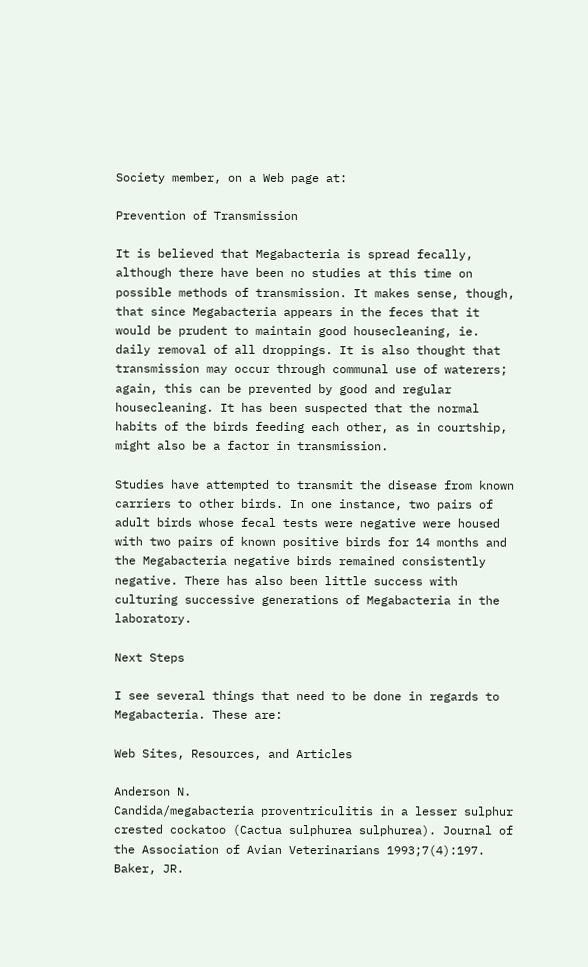Society member, on a Web page at:

Prevention of Transmission

It is believed that Megabacteria is spread fecally, although there have been no studies at this time on possible methods of transmission. It makes sense, though, that since Megabacteria appears in the feces that it would be prudent to maintain good housecleaning, ie. daily removal of all droppings. It is also thought that transmission may occur through communal use of waterers; again, this can be prevented by good and regular housecleaning. It has been suspected that the normal habits of the birds feeding each other, as in courtship, might also be a factor in transmission.

Studies have attempted to transmit the disease from known carriers to other birds. In one instance, two pairs of adult birds whose fecal tests were negative were housed with two pairs of known positive birds for 14 months and the Megabacteria negative birds remained consistently negative. There has also been little success with culturing successive generations of Megabacteria in the laboratory.

Next Steps

I see several things that need to be done in regards to Megabacteria. These are:

Web Sites, Resources, and Articles

Anderson N.
Candida/megabacteria proventriculitis in a lesser sulphur crested cockatoo (Cactua sulphurea sulphurea). Journal of the Association of Avian Veterinarians 1993;7(4):197.
Baker, JR.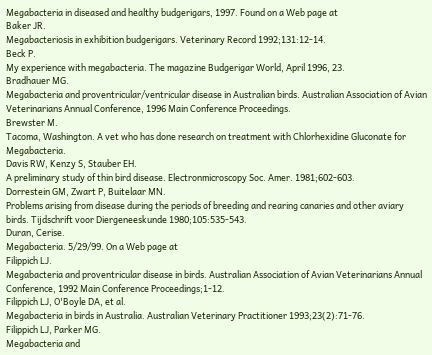Megabacteria in diseased and healthy budgerigars, 1997. Found on a Web page at
Baker JR.
Megabacteriosis in exhibition budgerigars. Veterinary Record 1992;131:12-14.
Beck P.
My experience with megabacteria. The magazine Budgerigar World, April 1996, 23.
Bradhauer MG.
Megabacteria and proventricular/ventricular disease in Australian birds. Australian Association of Avian Veterinarians Annual Conference, 1996 Main Conference Proceedings.
Brewster M.
Tacoma, Washington. A vet who has done research on treatment with Chlorhexidine Gluconate for Megabacteria.
Davis RW, Kenzy S, Stauber EH.
A preliminary study of thin bird disease. Electronmicroscopy Soc. Amer. 1981;602-603.
Dorrestein GM, Zwart P, Buitelaar MN.
Problems arising from disease during the periods of breeding and rearing canaries and other aviary birds. Tijdschrift voor Diergeneeskunde 1980;105:535-543.
Duran, Cerise.
Megabacteria. 5/29/99. On a Web page at
Filippich LJ.
Megabacteria and proventricular disease in birds. Australian Association of Avian Veterinarians Annual Conference, 1992 Main Conference Proceedings;1-12.
Filippich LJ, O'Boyle DA, et al.
Megabacteria in birds in Australia. Australian Veterinary Practitioner 1993;23(2):71-76.
Filippich LJ, Parker MG.
Megabacteria and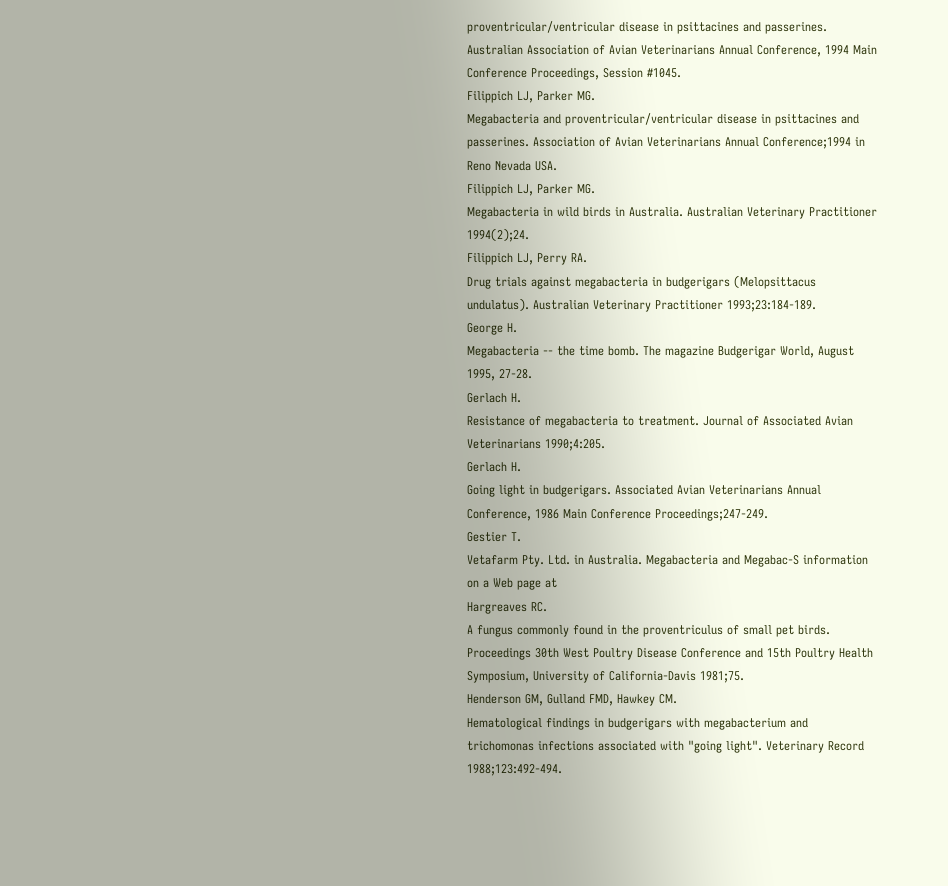proventricular/ventricular disease in psittacines and passerines. Australian Association of Avian Veterinarians Annual Conference, 1994 Main Conference Proceedings, Session #1045.
Filippich LJ, Parker MG.
Megabacteria and proventricular/ventricular disease in psittacines and passerines. Association of Avian Veterinarians Annual Conference;1994 in Reno Nevada USA.
Filippich LJ, Parker MG.
Megabacteria in wild birds in Australia. Australian Veterinary Practitioner 1994(2);24.
Filippich LJ, Perry RA.
Drug trials against megabacteria in budgerigars (Melopsittacus undulatus). Australian Veterinary Practitioner 1993;23:184-189.
George H.
Megabacteria -- the time bomb. The magazine Budgerigar World, August 1995, 27-28.
Gerlach H.
Resistance of megabacteria to treatment. Journal of Associated Avian Veterinarians 1990;4:205.
Gerlach H.
Going light in budgerigars. Associated Avian Veterinarians Annual Conference, 1986 Main Conference Proceedings;247-249.
Gestier T.
Vetafarm Pty. Ltd. in Australia. Megabacteria and Megabac-S information on a Web page at
Hargreaves RC.
A fungus commonly found in the proventriculus of small pet birds. Proceedings 30th West Poultry Disease Conference and 15th Poultry Health Symposium, University of California-Davis 1981;75.
Henderson GM, Gulland FMD, Hawkey CM.
Hematological findings in budgerigars with megabacterium and trichomonas infections associated with "going light". Veterinary Record 1988;123:492-494.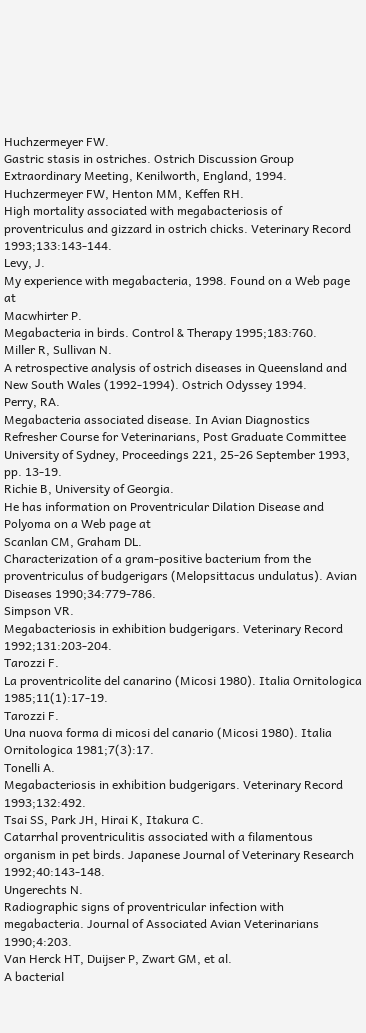Huchzermeyer FW.
Gastric stasis in ostriches. Ostrich Discussion Group Extraordinary Meeting, Kenilworth, England, 1994.
Huchzermeyer FW, Henton MM, Keffen RH.
High mortality associated with megabacteriosis of proventriculus and gizzard in ostrich chicks. Veterinary Record 1993;133:143-144.
Levy, J.
My experience with megabacteria, 1998. Found on a Web page at
Macwhirter P.
Megabacteria in birds. Control & Therapy 1995;183:760.
Miller R, Sullivan N.
A retrospective analysis of ostrich diseases in Queensland and New South Wales (1992-1994). Ostrich Odyssey 1994.
Perry, RA.
Megabacteria associated disease. In Avian Diagnostics Refresher Course for Veterinarians, Post Graduate Committee University of Sydney, Proceedings 221, 25-26 September 1993, pp. 13-19.
Richie B, University of Georgia.
He has information on Proventricular Dilation Disease and Polyoma on a Web page at
Scanlan CM, Graham DL.
Characterization of a gram-positive bacterium from the proventriculus of budgerigars (Melopsittacus undulatus). Avian Diseases 1990;34:779-786.
Simpson VR.
Megabacteriosis in exhibition budgerigars. Veterinary Record 1992;131:203-204.
Tarozzi F.
La proventricolite del canarino (Micosi 1980). Italia Ornitologica 1985;11(1):17-19.
Tarozzi F.
Una nuova forma di micosi del canario (Micosi 1980). Italia Ornitologica 1981;7(3):17.
Tonelli A.
Megabacteriosis in exhibition budgerigars. Veterinary Record 1993;132:492.
Tsai SS, Park JH, Hirai K, Itakura C.
Catarrhal proventriculitis associated with a filamentous organism in pet birds. Japanese Journal of Veterinary Research 1992;40:143-148.
Ungerechts N.
Radiographic signs of proventricular infection with megabacteria. Journal of Associated Avian Veterinarians 1990;4:203.
Van Herck HT, Duijser P, Zwart GM, et al.
A bacterial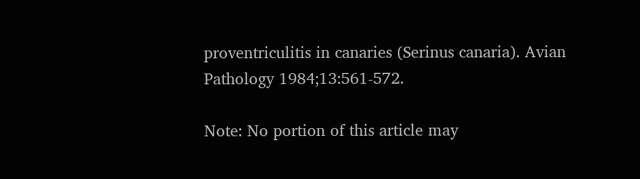proventriculitis in canaries (Serinus canaria). Avian Pathology 1984;13:561-572.

Note: No portion of this article may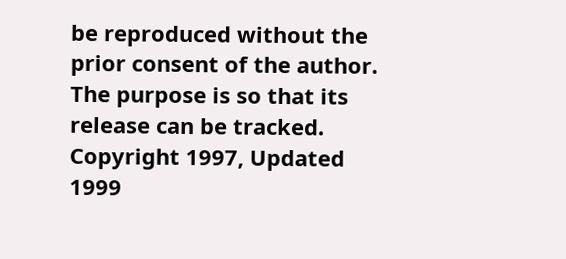be reproduced without the
prior consent of the author. The purpose is so that its release can be tracked.
Copyright 1997, Updated 1999